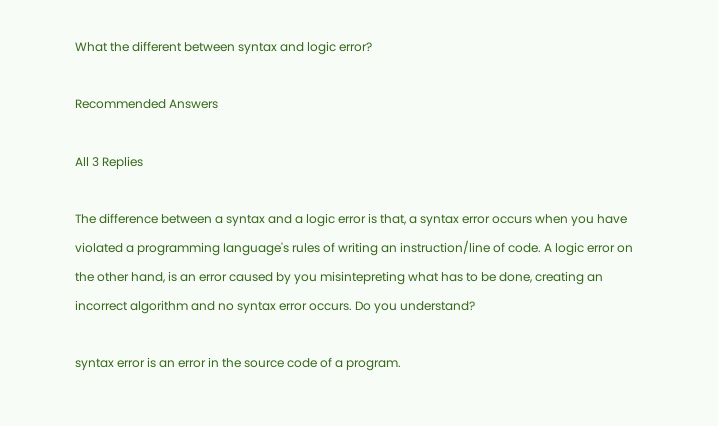What the different between syntax and logic error?

Recommended Answers

All 3 Replies

The difference between a syntax and a logic error is that, a syntax error occurs when you have violated a programming language's rules of writing an instruction/line of code. A logic error on the other hand, is an error caused by you misintepreting what has to be done, creating an incorrect algorithm and no syntax error occurs. Do you understand?

syntax error is an error in the source code of a program.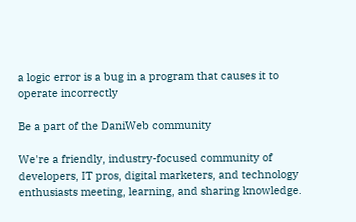a logic error is a bug in a program that causes it to operate incorrectly

Be a part of the DaniWeb community

We're a friendly, industry-focused community of developers, IT pros, digital marketers, and technology enthusiasts meeting, learning, and sharing knowledge.